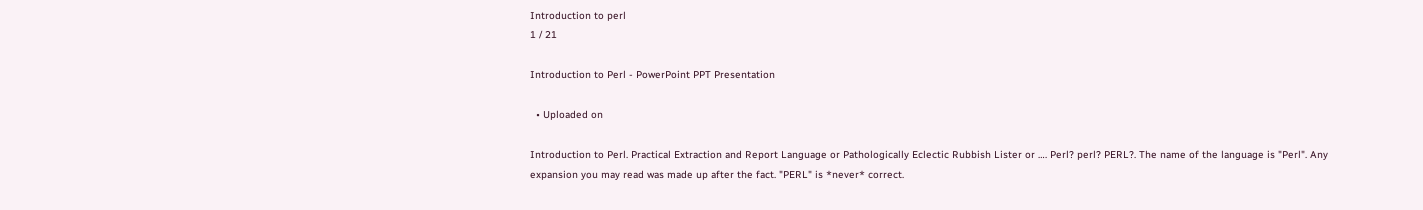Introduction to perl
1 / 21

Introduction to Perl - PowerPoint PPT Presentation

  • Uploaded on

Introduction to Perl. Practical Extraction and Report Language or Pathologically Eclectic Rubbish Lister or …. Perl? perl? PERL?. The name of the language is "Perl". Any expansion you may read was made up after the fact. "PERL" is *never* correct.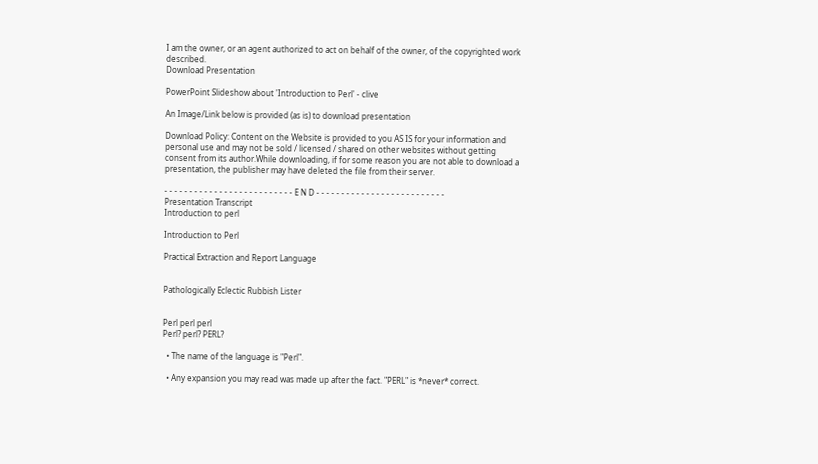I am the owner, or an agent authorized to act on behalf of the owner, of the copyrighted work described.
Download Presentation

PowerPoint Slideshow about 'Introduction to Perl' - clive

An Image/Link below is provided (as is) to download presentation

Download Policy: Content on the Website is provided to you AS IS for your information and personal use and may not be sold / licensed / shared on other websites without getting consent from its author.While downloading, if for some reason you are not able to download a presentation, the publisher may have deleted the file from their server.

- - - - - - - - - - - - - - - - - - - - - - - - - - E N D - - - - - - - - - - - - - - - - - - - - - - - - - -
Presentation Transcript
Introduction to perl

Introduction to Perl

Practical Extraction and Report Language


Pathologically Eclectic Rubbish Lister


Perl perl perl
Perl? perl? PERL?

  • The name of the language is "Perl".

  • Any expansion you may read was made up after the fact. "PERL" is *never* correct.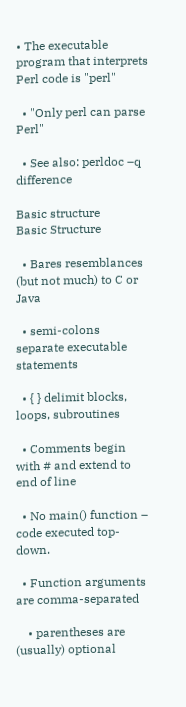• The executable program that interprets Perl code is "perl"

  • "Only perl can parse Perl"

  • See also: perldoc –q difference

Basic structure
Basic Structure

  • Bares resemblances (but not much) to C or Java

  • semi-colons separate executable statements

  • { } delimit blocks, loops, subroutines

  • Comments begin with # and extend to end of line

  • No main() function – code executed top-down.

  • Function arguments are comma-separated

    • parentheses are (usually) optional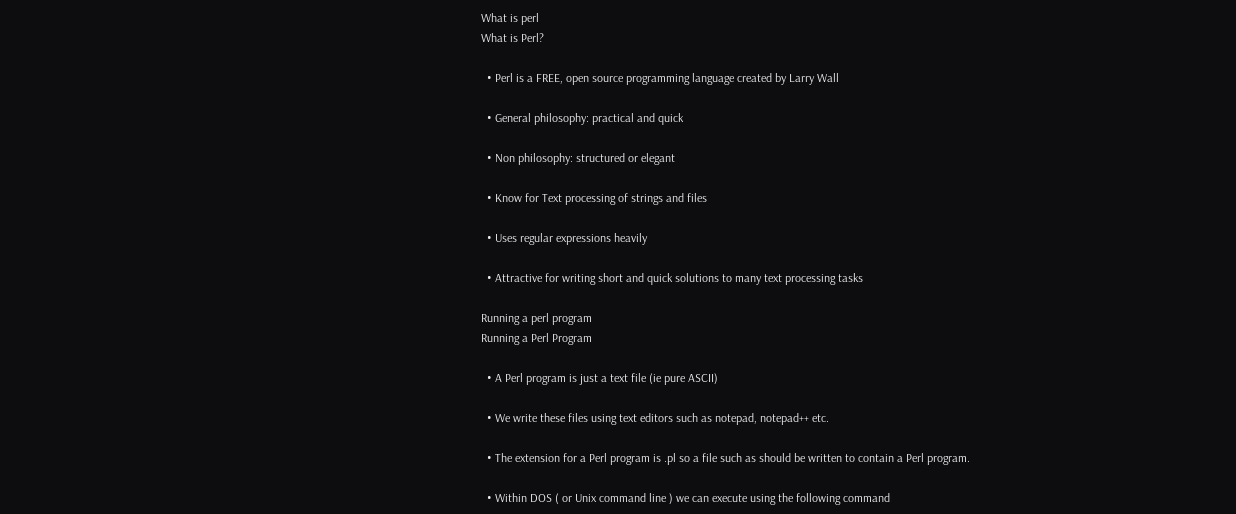What is perl
What is Perl?

  • Perl is a FREE, open source programming language created by Larry Wall

  • General philosophy: practical and quick

  • Non philosophy: structured or elegant

  • Know for Text processing of strings and files

  • Uses regular expressions heavily

  • Attractive for writing short and quick solutions to many text processing tasks

Running a perl program
Running a Perl Program

  • A Perl program is just a text file (ie pure ASCII)

  • We write these files using text editors such as notepad, notepad++ etc.

  • The extension for a Perl program is .pl so a file such as should be written to contain a Perl program.

  • Within DOS ( or Unix command line ) we can execute using the following command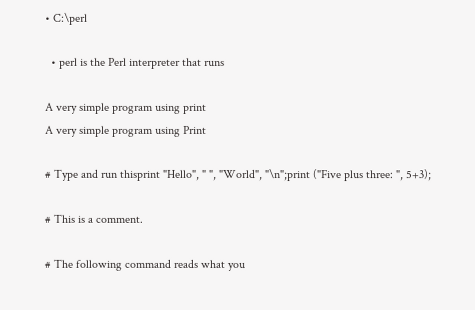• C:\perl

  • perl is the Perl interpreter that runs

A very simple program using print
A very simple program using Print

# Type and run thisprint "Hello", " ", "World", "\n";print ("Five plus three: ", 5+3);

# This is a comment.

# The following command reads what you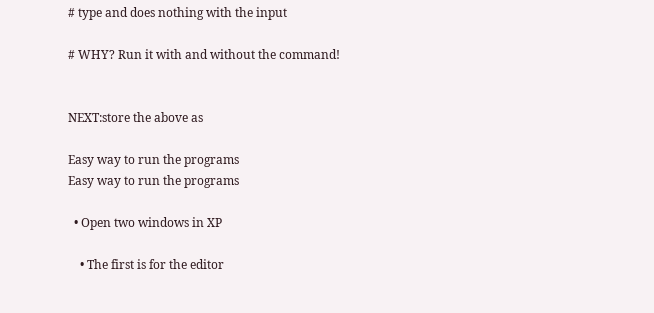# type and does nothing with the input

# WHY? Run it with and without the command!


NEXT:store the above as

Easy way to run the programs
Easy way to run the programs

  • Open two windows in XP

    • The first is for the editor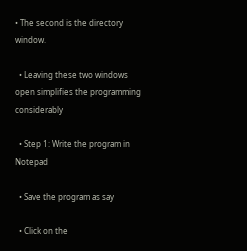• The second is the directory window.

  • Leaving these two windows open simplifies the programming considerably

  • Step 1: Write the program in Notepad

  • Save the program as say

  • Click on the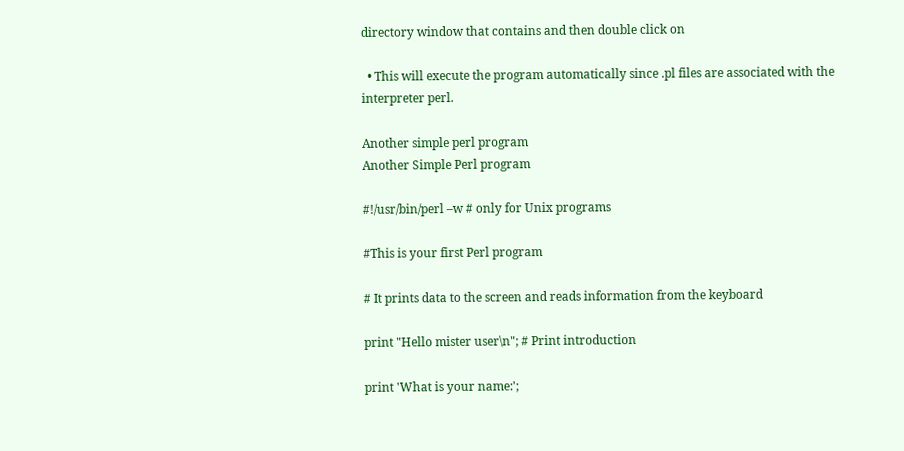directory window that contains and then double click on

  • This will execute the program automatically since .pl files are associated with the interpreter perl.

Another simple perl program
Another Simple Perl program

#!/usr/bin/perl –w # only for Unix programs

#This is your first Perl program

# It prints data to the screen and reads information from the keyboard

print "Hello mister user\n"; # Print introduction

print 'What is your name:';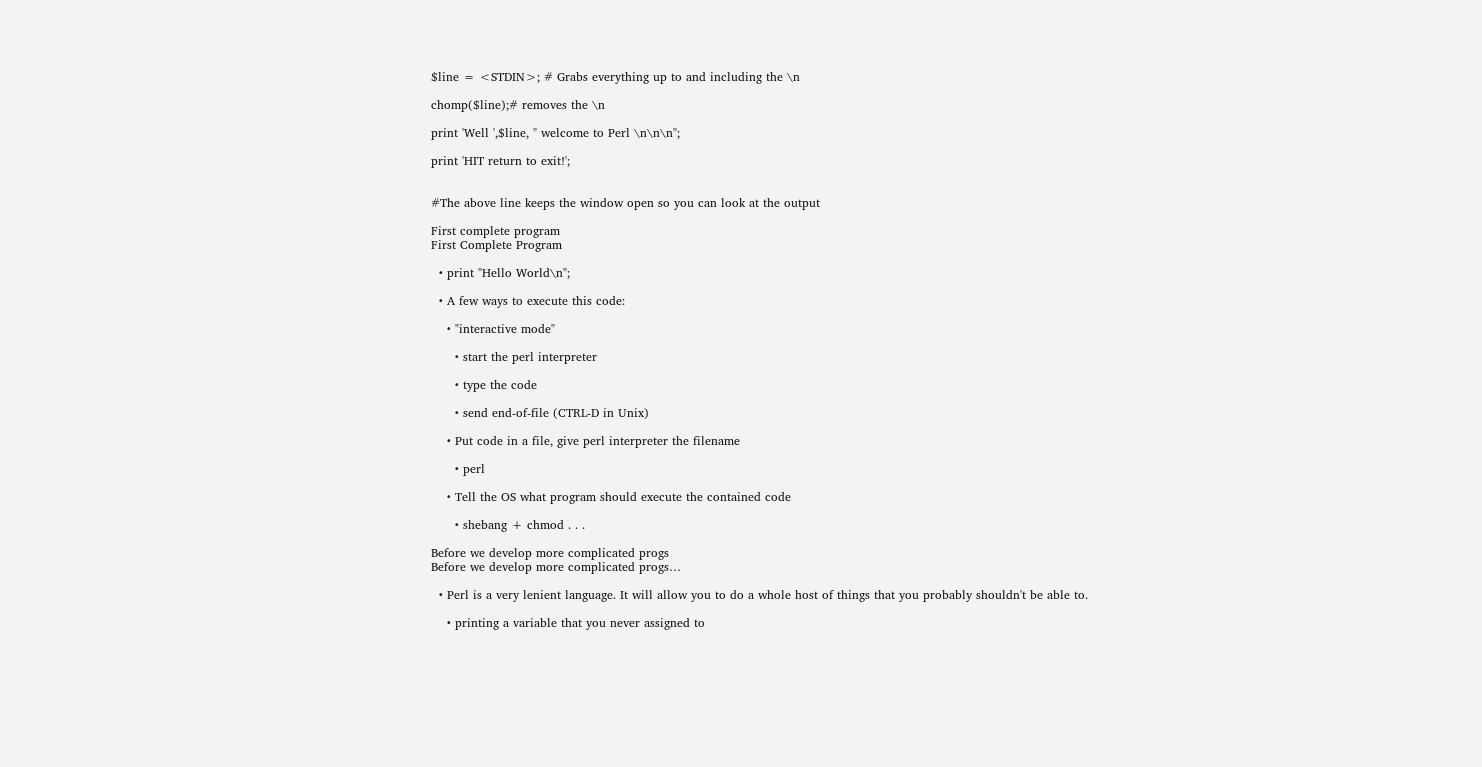$line = <STDIN>; # Grabs everything up to and including the \n

chomp($line);# removes the \n

print 'Well ',$line, " welcome to Perl \n\n\n";

print 'HIT return to exit!';


#The above line keeps the window open so you can look at the output

First complete program
First Complete Program

  • print "Hello World\n";

  • A few ways to execute this code:

    • "interactive mode"

      • start the perl interpreter

      • type the code

      • send end-of-file (CTRL-D in Unix)

    • Put code in a file, give perl interpreter the filename

      • perl

    • Tell the OS what program should execute the contained code

      • shebang + chmod . . .

Before we develop more complicated progs
Before we develop more complicated progs…

  • Perl is a very lenient language. It will allow you to do a whole host of things that you probably shouldn't be able to.

    • printing a variable that you never assigned to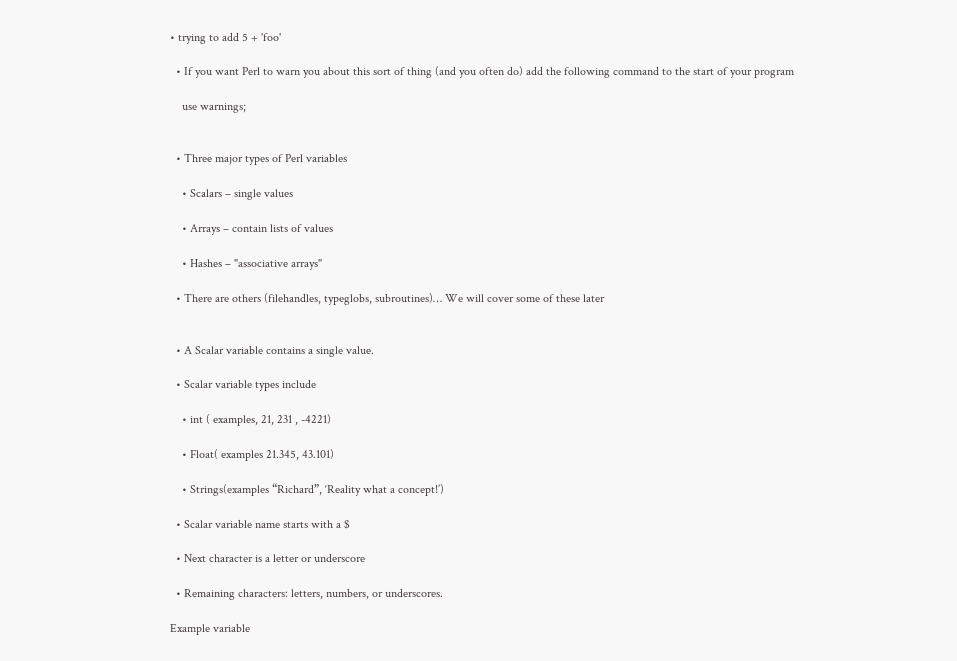• trying to add 5 + 'foo'

  • If you want Perl to warn you about this sort of thing (and you often do) add the following command to the start of your program

    use warnings;


  • Three major types of Perl variables

    • Scalars – single values

    • Arrays – contain lists of values

    • Hashes – "associative arrays"

  • There are others (filehandles, typeglobs, subroutines)… We will cover some of these later


  • A Scalar variable contains a single value.

  • Scalar variable types include

    • int ( examples, 21, 231 , -4221)

    • Float( examples 21.345, 43.101)

    • Strings(examples “Richard”, ‘Reality what a concept!’)

  • Scalar variable name starts with a $

  • Next character is a letter or underscore

  • Remaining characters: letters, numbers, or underscores.

Example variable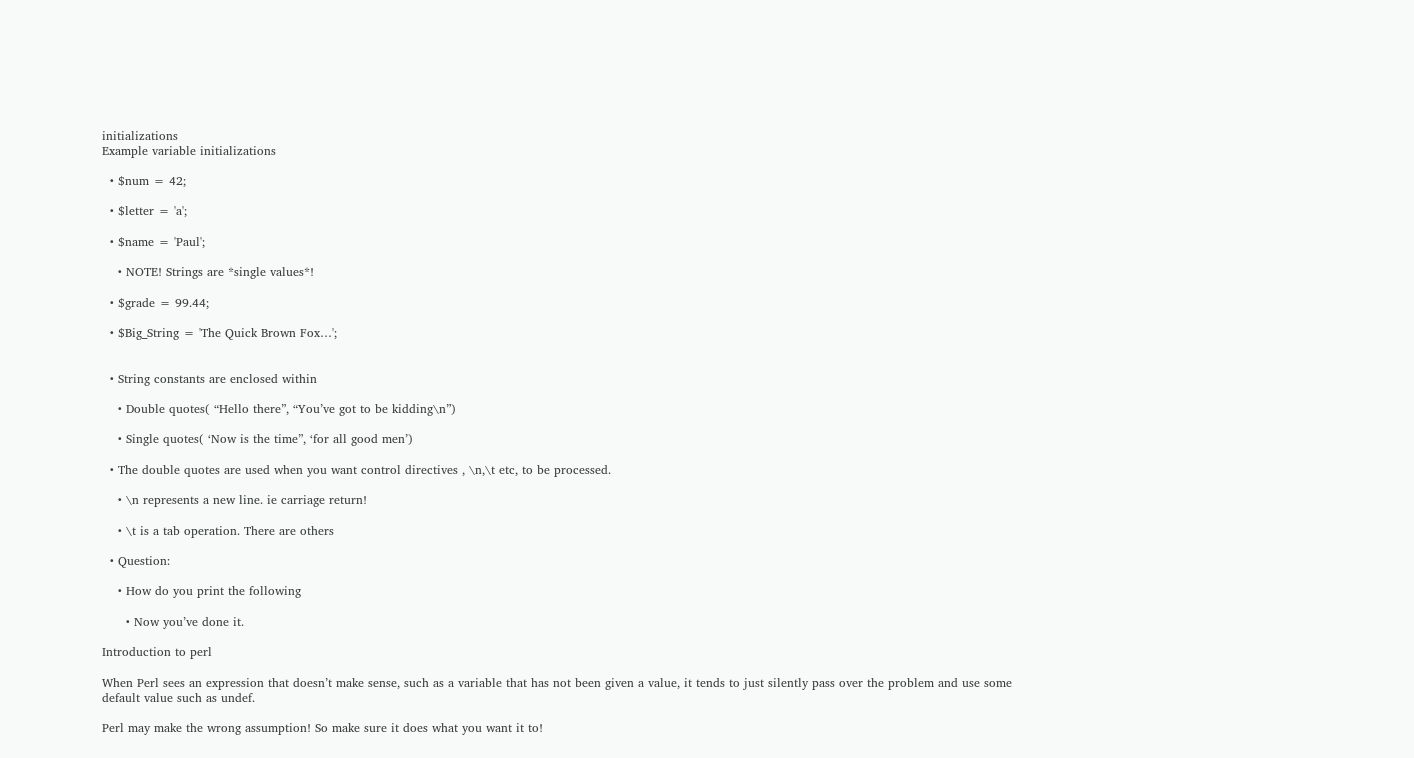initializations
Example variable initializations

  • $num = 42;

  • $letter = 'a';

  • $name = 'Paul';

    • NOTE! Strings are *single values*!

  • $grade = 99.44;

  • $Big_String = 'The Quick Brown Fox…';


  • String constants are enclosed within

    • Double quotes( “Hello there”, “You’ve got to be kidding\n”)

    • Single quotes( ‘Now is the time”, ‘for all good men’)

  • The double quotes are used when you want control directives , \n,\t etc, to be processed.

    • \n represents a new line. ie carriage return!

    • \t is a tab operation. There are others

  • Question:

    • How do you print the following

      • Now you’ve done it.

Introduction to perl

When Perl sees an expression that doesn’t make sense, such as a variable that has not been given a value, it tends to just silently pass over the problem and use some default value such as undef.

Perl may make the wrong assumption! So make sure it does what you want it to!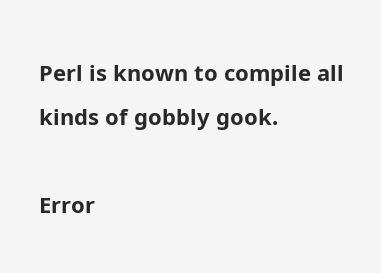Perl is known to compile all kinds of gobbly gook.

Error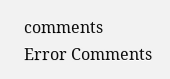comments
Error Comments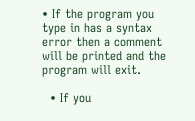• If the program you type in has a syntax error then a comment will be printed and the program will exit.

  • If you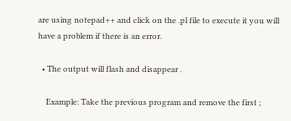are using notepad++ and click on the .pl file to execute it you will have a problem if there is an error.

  • The output will flash and disappear .

    Example: Take the previous program and remove the first ;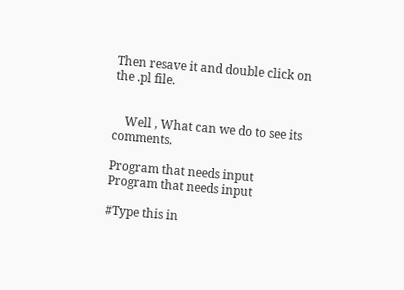Then resave it and double click on the .pl file.


    Well , What can we do to see its comments.

Program that needs input
Program that needs input

#Type this in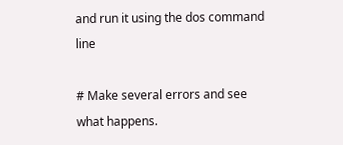and run it using the dos command line

# Make several errors and see what happens.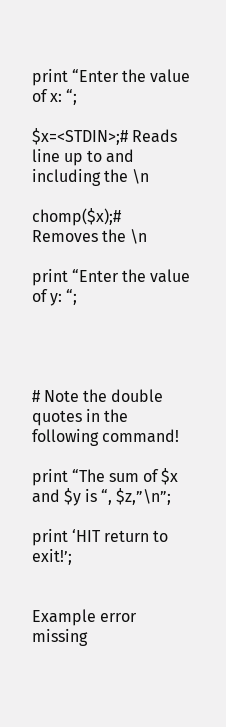print “Enter the value of x: “;

$x=<STDIN>;# Reads line up to and including the \n

chomp($x);# Removes the \n

print “Enter the value of y: “;




# Note the double quotes in the following command!

print “The sum of $x and $y is “, $z,”\n”;

print ‘HIT return to exit!’;


Example error missing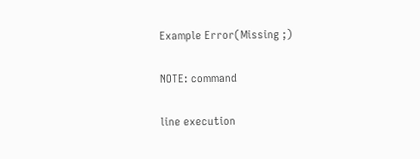Example Error(Missing ;)

NOTE: command

line execution